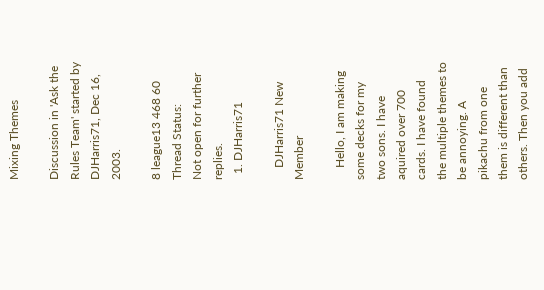Mixing Themes

Discussion in 'Ask the Rules Team' started by DJHarris71, Dec 16, 2003.

8 league13 468 60
Thread Status:
Not open for further replies.
  1. DJHarris71

    DJHarris71 New Member

    Hello, I am making some decks for my two sons. I have aquired over 700 cards. I have found the multiple themes to be annoying. A pikachu from one them is different than others. Then you add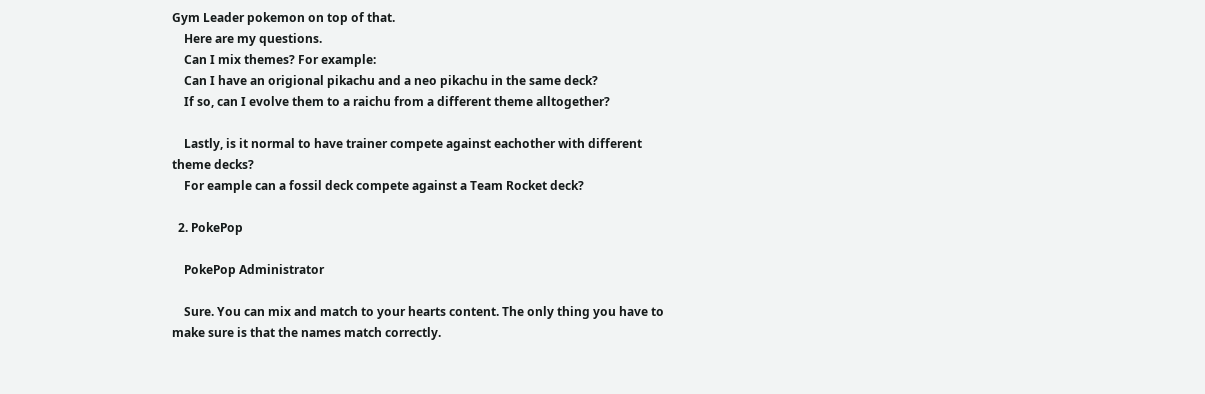Gym Leader pokemon on top of that.
    Here are my questions.
    Can I mix themes? For example:
    Can I have an origional pikachu and a neo pikachu in the same deck?
    If so, can I evolve them to a raichu from a different theme alltogether?

    Lastly, is it normal to have trainer compete against eachother with different theme decks?
    For eample can a fossil deck compete against a Team Rocket deck?

  2. PokePop

    PokePop Administrator

    Sure. You can mix and match to your hearts content. The only thing you have to make sure is that the names match correctly.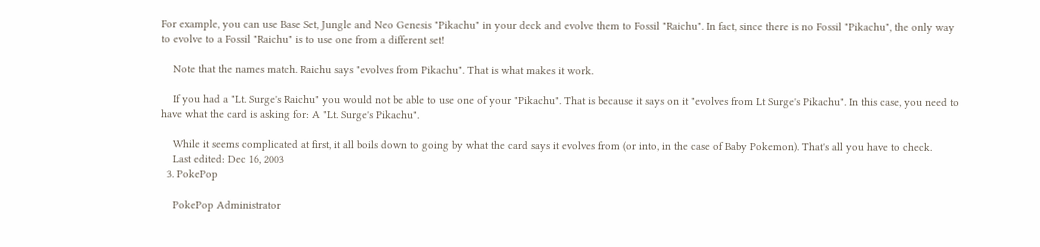For example, you can use Base Set, Jungle and Neo Genesis "Pikachu" in your deck and evolve them to Fossil "Raichu". In fact, since there is no Fossil "Pikachu", the only way to evolve to a Fossil "Raichu" is to use one from a different set!

    Note that the names match. Raichu says "evolves from Pikachu". That is what makes it work.

    If you had a "Lt. Surge's Raichu" you would not be able to use one of your "Pikachu". That is because it says on it "evolves from Lt Surge's Pikachu". In this case, you need to have what the card is asking for: A "Lt. Surge's Pikachu".

    While it seems complicated at first, it all boils down to going by what the card says it evolves from (or into, in the case of Baby Pokemon). That's all you have to check.
    Last edited: Dec 16, 2003
  3. PokePop

    PokePop Administrator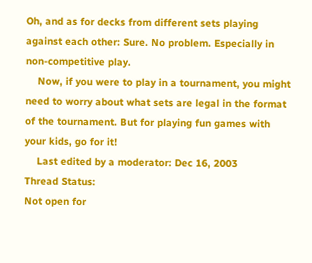Oh, and as for decks from different sets playing against each other: Sure. No problem. Especially in non-competitive play.
    Now, if you were to play in a tournament, you might need to worry about what sets are legal in the format of the tournament. But for playing fun games with your kids, go for it!
    Last edited by a moderator: Dec 16, 2003
Thread Status:
Not open for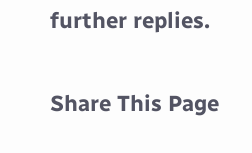further replies.

Share This Page